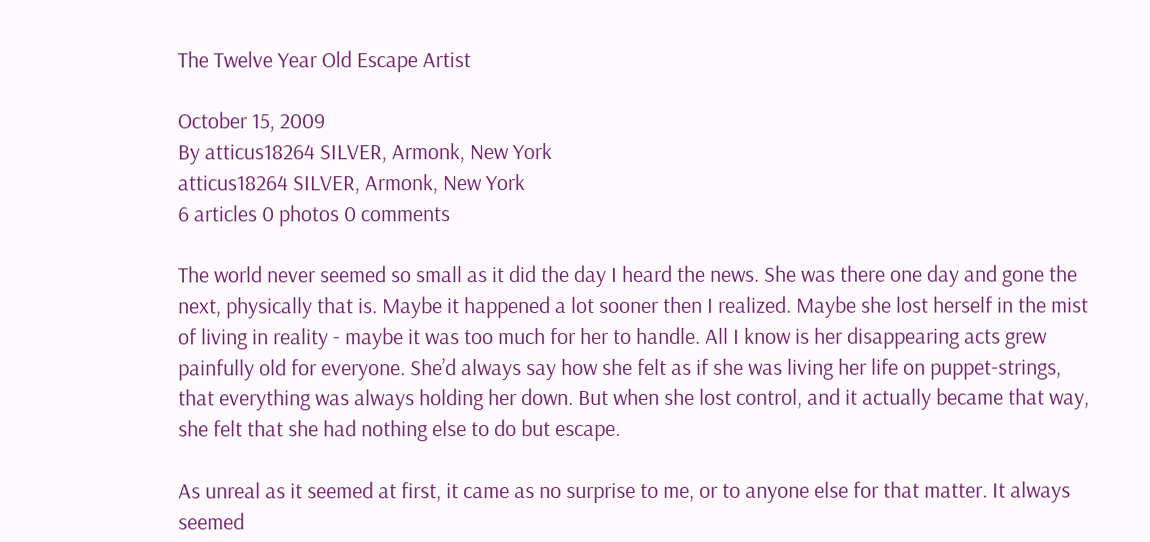The Twelve Year Old Escape Artist

October 15, 2009
By atticus18264 SILVER, Armonk, New York
atticus18264 SILVER, Armonk, New York
6 articles 0 photos 0 comments

The world never seemed so small as it did the day I heard the news. She was there one day and gone the next, physically that is. Maybe it happened a lot sooner then I realized. Maybe she lost herself in the mist of living in reality - maybe it was too much for her to handle. All I know is her disappearing acts grew painfully old for everyone. She’d always say how she felt as if she was living her life on puppet-strings, that everything was always holding her down. But when she lost control, and it actually became that way, she felt that she had nothing else to do but escape.

As unreal as it seemed at first, it came as no surprise to me, or to anyone else for that matter. It always seemed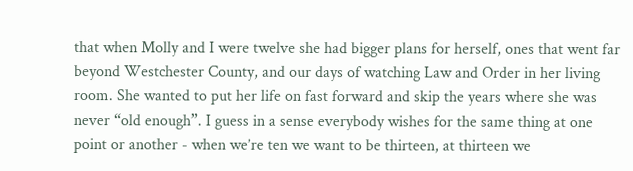that when Molly and I were twelve she had bigger plans for herself, ones that went far beyond Westchester County, and our days of watching Law and Order in her living room. She wanted to put her life on fast forward and skip the years where she was never “old enough”. I guess in a sense everybody wishes for the same thing at one point or another - when we’re ten we want to be thirteen, at thirteen we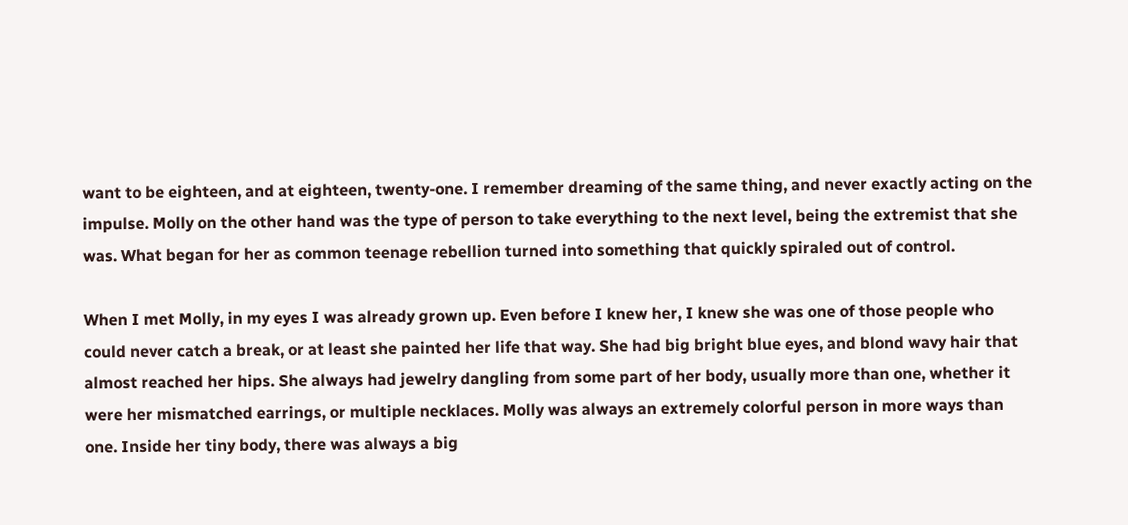want to be eighteen, and at eighteen, twenty-one. I remember dreaming of the same thing, and never exactly acting on the impulse. Molly on the other hand was the type of person to take everything to the next level, being the extremist that she was. What began for her as common teenage rebellion turned into something that quickly spiraled out of control.

When I met Molly, in my eyes I was already grown up. Even before I knew her, I knew she was one of those people who could never catch a break, or at least she painted her life that way. She had big bright blue eyes, and blond wavy hair that almost reached her hips. She always had jewelry dangling from some part of her body, usually more than one, whether it were her mismatched earrings, or multiple necklaces. Molly was always an extremely colorful person in more ways than one. Inside her tiny body, there was always a big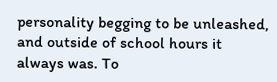personality begging to be unleashed, and outside of school hours it always was. To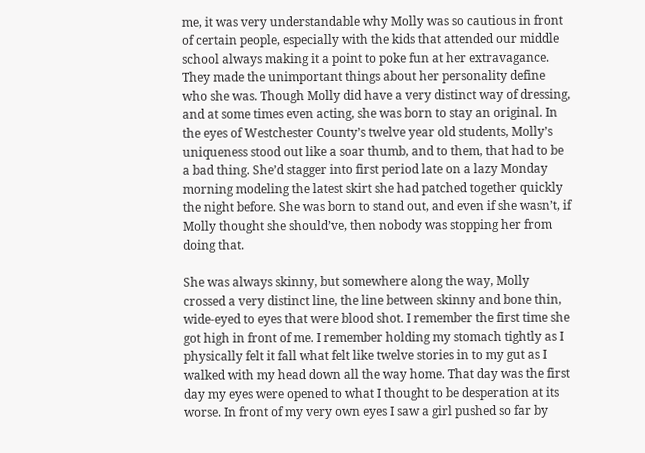me, it was very understandable why Molly was so cautious in front of certain people, especially with the kids that attended our middle school always making it a point to poke fun at her extravagance. They made the unimportant things about her personality define who she was. Though Molly did have a very distinct way of dressing, and at some times even acting, she was born to stay an original. In the eyes of Westchester County’s twelve year old students, Molly’s uniqueness stood out like a soar thumb, and to them, that had to be a bad thing. She’d stagger into first period late on a lazy Monday morning modeling the latest skirt she had patched together quickly the night before. She was born to stand out, and even if she wasn’t, if Molly thought she should’ve, then nobody was stopping her from doing that.

She was always skinny, but somewhere along the way, Molly crossed a very distinct line, the line between skinny and bone thin, wide-eyed to eyes that were blood shot. I remember the first time she got high in front of me. I remember holding my stomach tightly as I physically felt it fall what felt like twelve stories in to my gut as I walked with my head down all the way home. That day was the first day my eyes were opened to what I thought to be desperation at its worse. In front of my very own eyes I saw a girl pushed so far by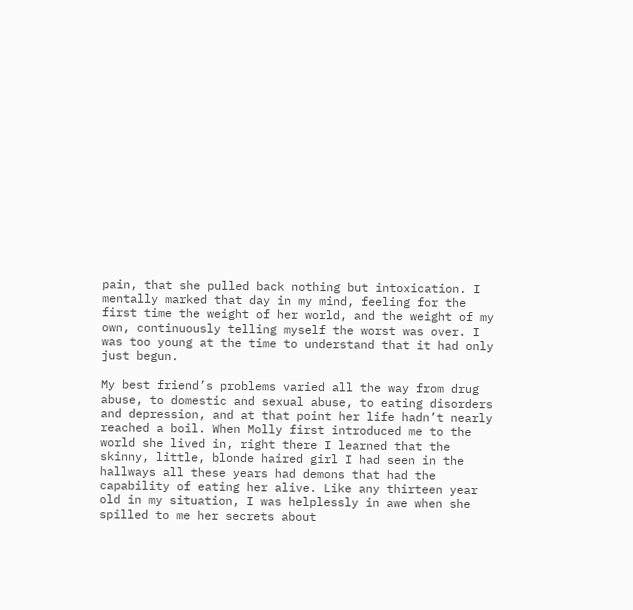pain, that she pulled back nothing but intoxication. I mentally marked that day in my mind, feeling for the first time the weight of her world, and the weight of my own, continuously telling myself the worst was over. I was too young at the time to understand that it had only just begun.

My best friend’s problems varied all the way from drug abuse, to domestic and sexual abuse, to eating disorders and depression, and at that point her life hadn’t nearly reached a boil. When Molly first introduced me to the world she lived in, right there I learned that the skinny, little, blonde haired girl I had seen in the hallways all these years had demons that had the capability of eating her alive. Like any thirteen year old in my situation, I was helplessly in awe when she spilled to me her secrets about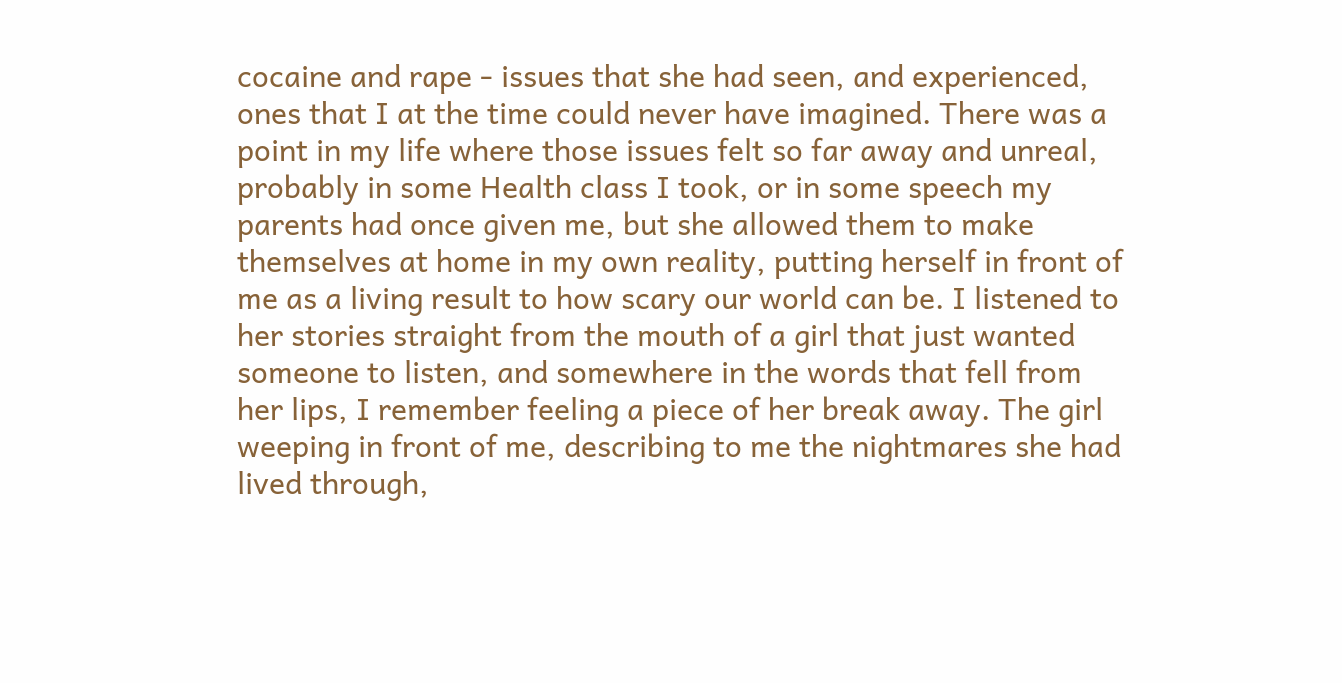cocaine and rape - issues that she had seen, and experienced, ones that I at the time could never have imagined. There was a point in my life where those issues felt so far away and unreal, probably in some Health class I took, or in some speech my parents had once given me, but she allowed them to make themselves at home in my own reality, putting herself in front of me as a living result to how scary our world can be. I listened to her stories straight from the mouth of a girl that just wanted someone to listen, and somewhere in the words that fell from her lips, I remember feeling a piece of her break away. The girl weeping in front of me, describing to me the nightmares she had lived through,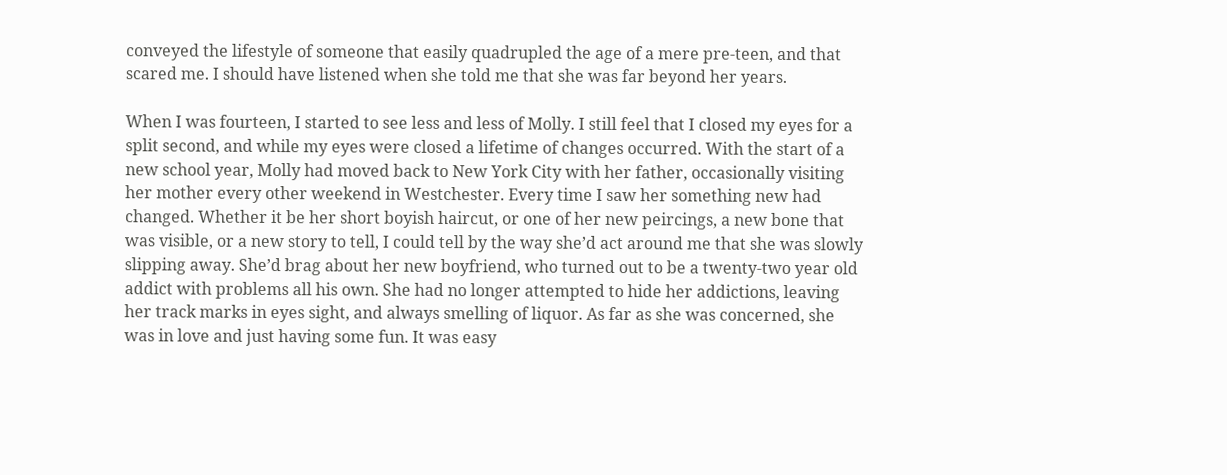conveyed the lifestyle of someone that easily quadrupled the age of a mere pre-teen, and that scared me. I should have listened when she told me that she was far beyond her years.

When I was fourteen, I started to see less and less of Molly. I still feel that I closed my eyes for a split second, and while my eyes were closed a lifetime of changes occurred. With the start of a new school year, Molly had moved back to New York City with her father, occasionally visiting her mother every other weekend in Westchester. Every time I saw her something new had changed. Whether it be her short boyish haircut, or one of her new peircings, a new bone that was visible, or a new story to tell, I could tell by the way she’d act around me that she was slowly slipping away. She’d brag about her new boyfriend, who turned out to be a twenty-two year old addict with problems all his own. She had no longer attempted to hide her addictions, leaving her track marks in eyes sight, and always smelling of liquor. As far as she was concerned, she was in love and just having some fun. It was easy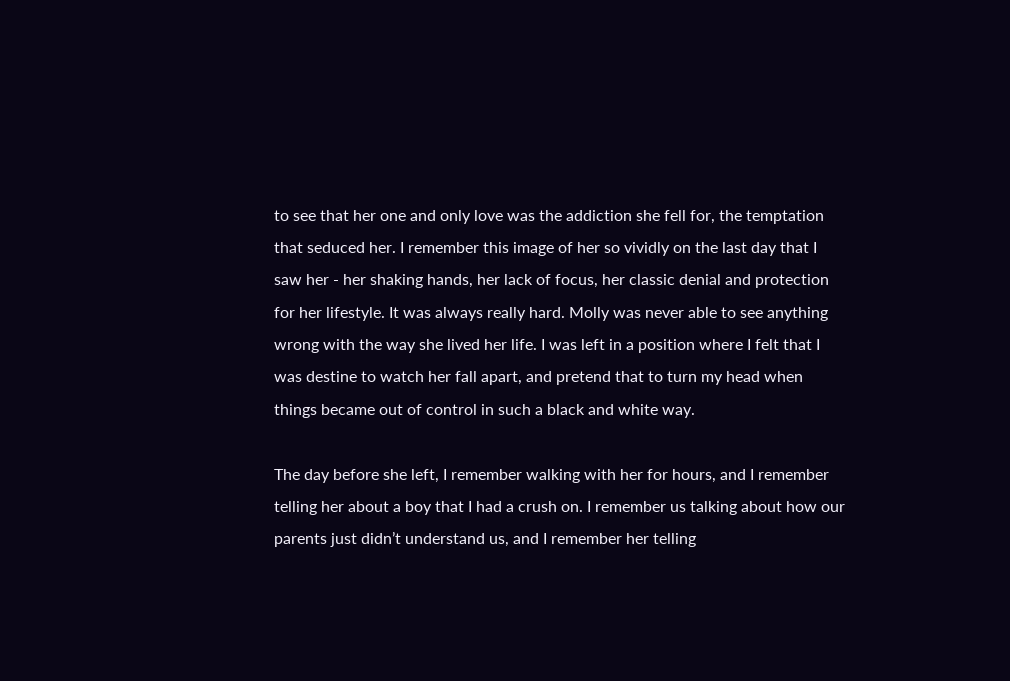to see that her one and only love was the addiction she fell for, the temptation that seduced her. I remember this image of her so vividly on the last day that I saw her - her shaking hands, her lack of focus, her classic denial and protection for her lifestyle. It was always really hard. Molly was never able to see anything wrong with the way she lived her life. I was left in a position where I felt that I was destine to watch her fall apart, and pretend that to turn my head when things became out of control in such a black and white way.

The day before she left, I remember walking with her for hours, and I remember telling her about a boy that I had a crush on. I remember us talking about how our parents just didn’t understand us, and I remember her telling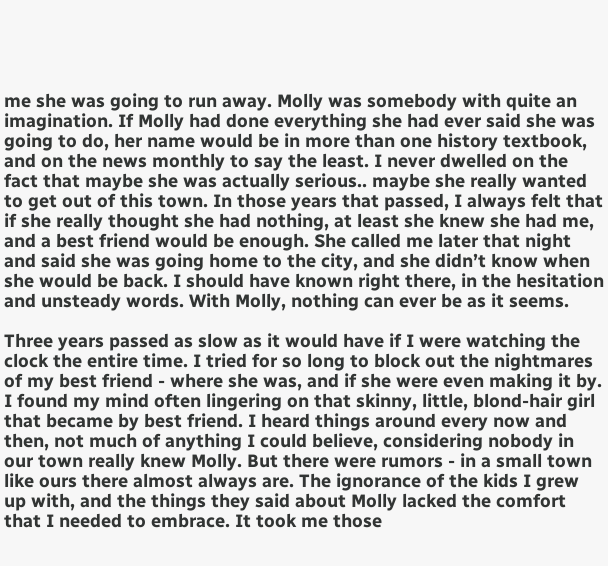me she was going to run away. Molly was somebody with quite an imagination. If Molly had done everything she had ever said she was going to do, her name would be in more than one history textbook, and on the news monthly to say the least. I never dwelled on the fact that maybe she was actually serious.. maybe she really wanted to get out of this town. In those years that passed, I always felt that if she really thought she had nothing, at least she knew she had me, and a best friend would be enough. She called me later that night and said she was going home to the city, and she didn’t know when she would be back. I should have known right there, in the hesitation and unsteady words. With Molly, nothing can ever be as it seems.

Three years passed as slow as it would have if I were watching the clock the entire time. I tried for so long to block out the nightmares of my best friend - where she was, and if she were even making it by. I found my mind often lingering on that skinny, little, blond-hair girl that became by best friend. I heard things around every now and then, not much of anything I could believe, considering nobody in our town really knew Molly. But there were rumors - in a small town like ours there almost always are. The ignorance of the kids I grew up with, and the things they said about Molly lacked the comfort that I needed to embrace. It took me those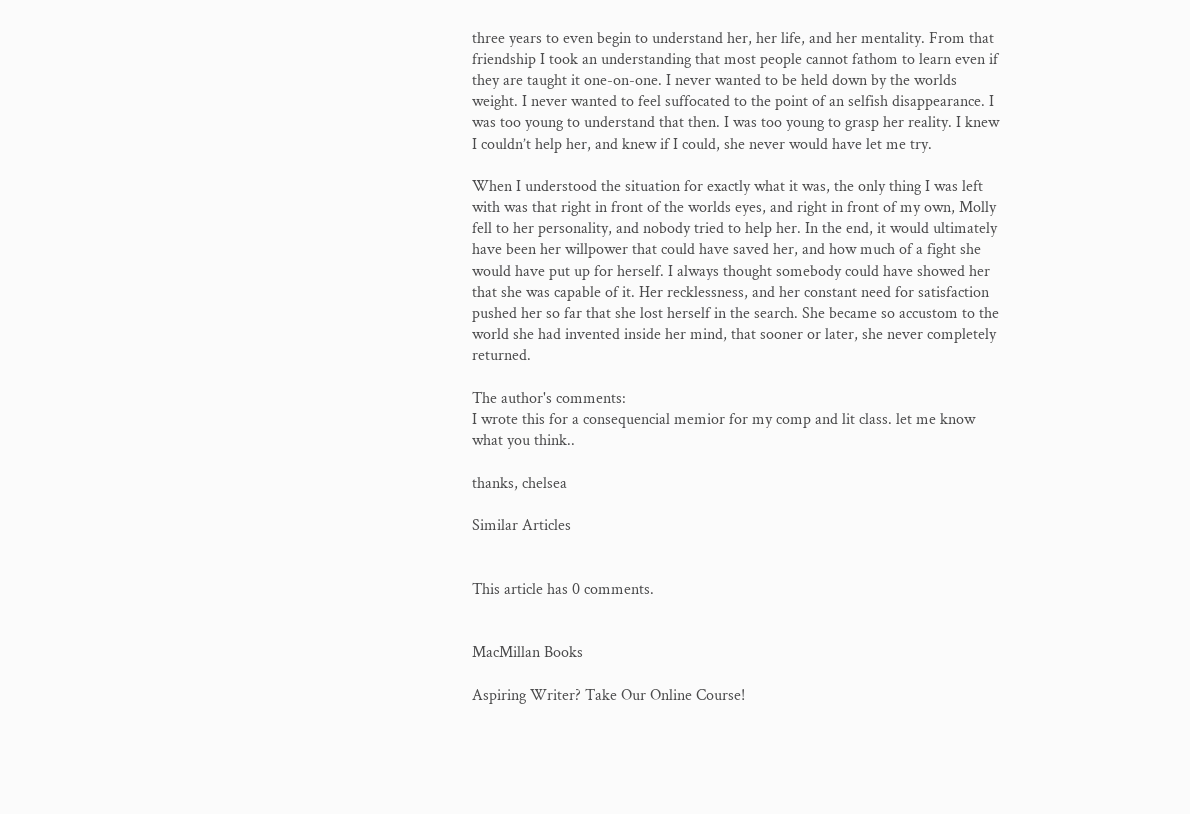three years to even begin to understand her, her life, and her mentality. From that friendship I took an understanding that most people cannot fathom to learn even if they are taught it one-on-one. I never wanted to be held down by the worlds weight. I never wanted to feel suffocated to the point of an selfish disappearance. I was too young to understand that then. I was too young to grasp her reality. I knew I couldn’t help her, and knew if I could, she never would have let me try.

When I understood the situation for exactly what it was, the only thing I was left with was that right in front of the worlds eyes, and right in front of my own, Molly fell to her personality, and nobody tried to help her. In the end, it would ultimately have been her willpower that could have saved her, and how much of a fight she would have put up for herself. I always thought somebody could have showed her that she was capable of it. Her recklessness, and her constant need for satisfaction pushed her so far that she lost herself in the search. She became so accustom to the world she had invented inside her mind, that sooner or later, she never completely returned.

The author's comments:
I wrote this for a consequencial memior for my comp and lit class. let me know what you think..

thanks, chelsea

Similar Articles


This article has 0 comments.


MacMillan Books

Aspiring Writer? Take Our Online Course!